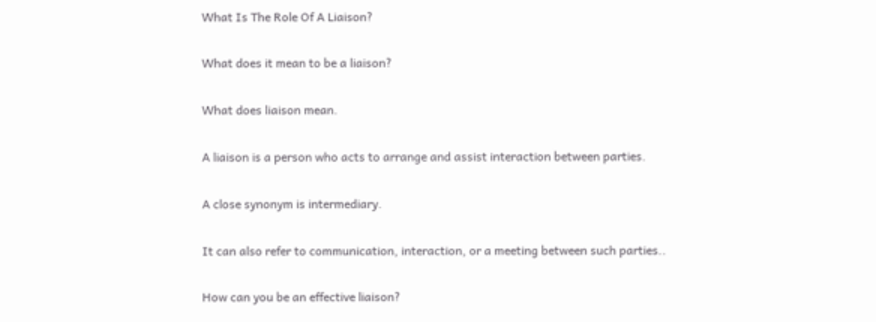What Is The Role Of A Liaison?

What does it mean to be a liaison?

What does liaison mean.

A liaison is a person who acts to arrange and assist interaction between parties.

A close synonym is intermediary.

It can also refer to communication, interaction, or a meeting between such parties..

How can you be an effective liaison?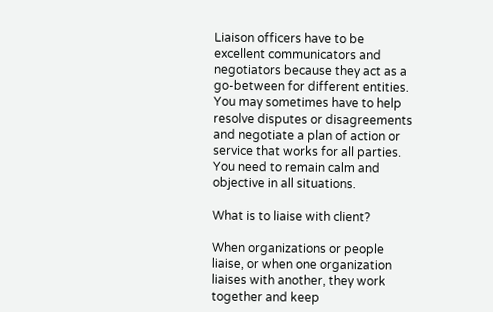Liaison officers have to be excellent communicators and negotiators because they act as a go-between for different entities. You may sometimes have to help resolve disputes or disagreements and negotiate a plan of action or service that works for all parties. You need to remain calm and objective in all situations.

What is to liaise with client?

When organizations or people liaise, or when one organization liaises with another, they work together and keep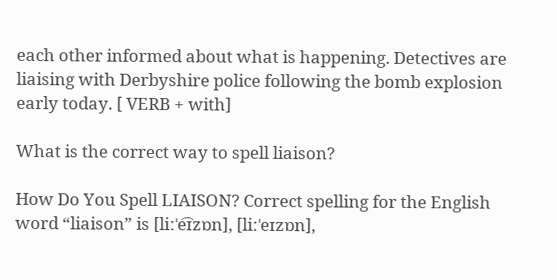each other informed about what is happening. Detectives are liaising with Derbyshire police following the bomb explosion early today. [ VERB + with]

What is the correct way to spell liaison?

How Do You Spell LIAISON? Correct spelling for the English word “liaison” is [liːˈe͡ɪzɒn], [liːˈeɪzɒn],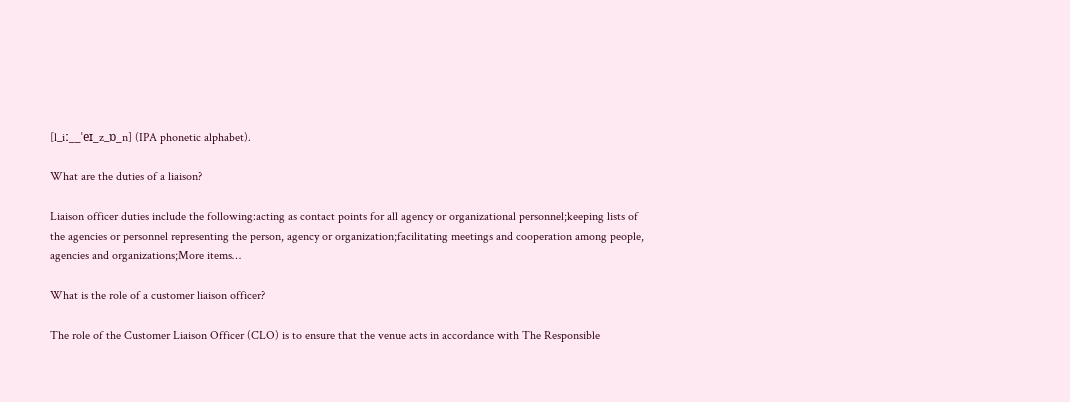[l_iː__ˈeɪ_z_ɒ_n] (IPA phonetic alphabet).

What are the duties of a liaison?

Liaison officer duties include the following:acting as contact points for all agency or organizational personnel;keeping lists of the agencies or personnel representing the person, agency or organization;facilitating meetings and cooperation among people, agencies and organizations;More items…

What is the role of a customer liaison officer?

The role of the Customer Liaison Officer (CLO) is to ensure that the venue acts in accordance with The Responsible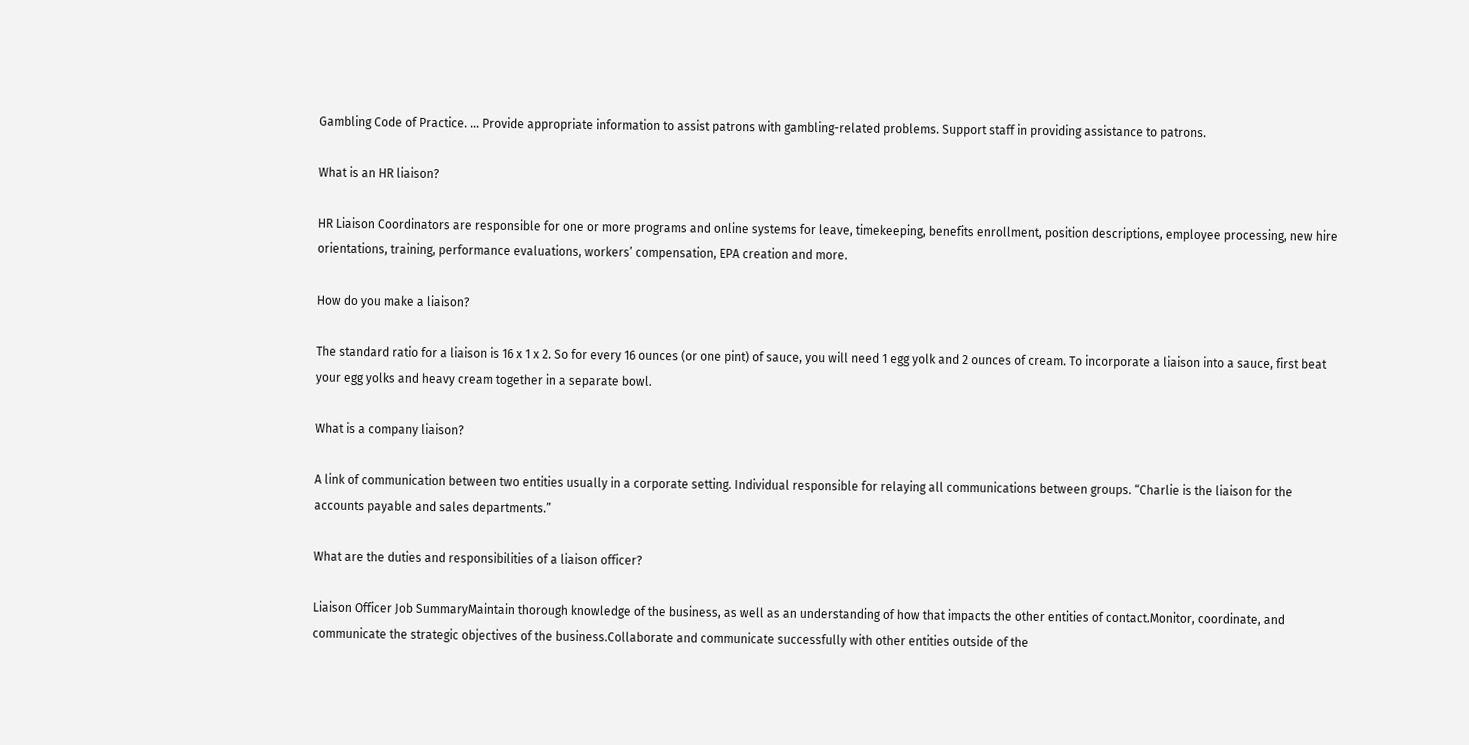Gambling Code of Practice. … Provide appropriate information to assist patrons with gambling-related problems. Support staff in providing assistance to patrons.

What is an HR liaison?

HR Liaison Coordinators are responsible for one or more programs and online systems for leave, timekeeping, benefits enrollment, position descriptions, employee processing, new hire orientations, training, performance evaluations, workers’ compensation, EPA creation and more.

How do you make a liaison?

The standard ratio for a liaison is 16 x 1 x 2. So for every 16 ounces (or one pint) of sauce, you will need 1 egg yolk and 2 ounces of cream. To incorporate a liaison into a sauce, first beat your egg yolks and heavy cream together in a separate bowl.

What is a company liaison?

A link of communication between two entities usually in a corporate setting. Individual responsible for relaying all communications between groups. “Charlie is the liaison for the accounts payable and sales departments.”

What are the duties and responsibilities of a liaison officer?

Liaison Officer Job SummaryMaintain thorough knowledge of the business, as well as an understanding of how that impacts the other entities of contact.Monitor, coordinate, and communicate the strategic objectives of the business.Collaborate and communicate successfully with other entities outside of the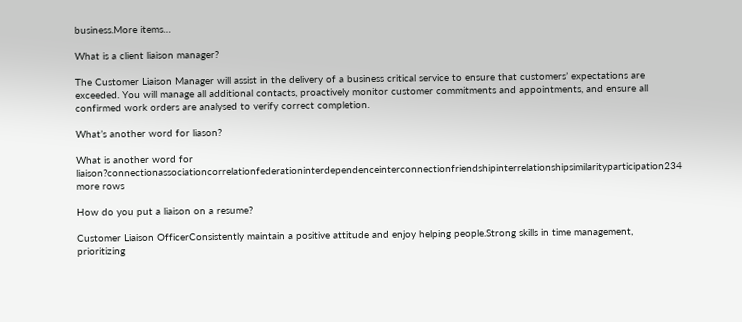business.More items…

What is a client liaison manager?

The Customer Liaison Manager will assist in the delivery of a business critical service to ensure that customers’ expectations are exceeded. You will manage all additional contacts, proactively monitor customer commitments and appointments, and ensure all confirmed work orders are analysed to verify correct completion.

What’s another word for liason?

What is another word for liaison?connectionassociationcorrelationfederationinterdependenceinterconnectionfriendshipinterrelationshipsimilarityparticipation234 more rows

How do you put a liaison on a resume?

Customer Liaison OfficerConsistently maintain a positive attitude and enjoy helping people.Strong skills in time management, prioritizing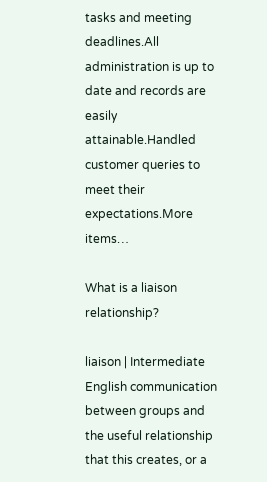tasks and meeting deadlines.All administration is up to date and records are easily attainable.Handled customer queries to meet their expectations.More items…

What is a liaison relationship?

liaison | Intermediate English communication between groups and the useful relationship that this creates, or a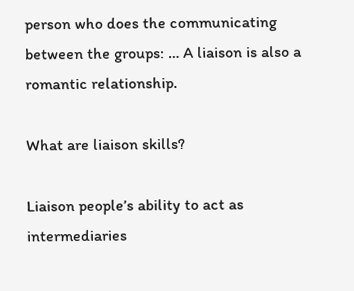person who does the communicating between the groups: … A liaison is also a romantic relationship.

What are liaison skills?

Liaison people’s ability to act as intermediaries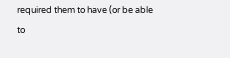required them to have (or be able to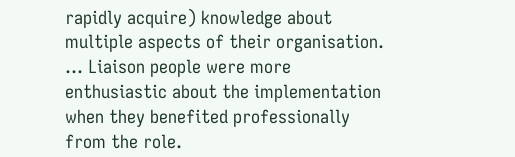rapidly acquire) knowledge about multiple aspects of their organisation. … Liaison people were more enthusiastic about the implementation when they benefited professionally from the role.